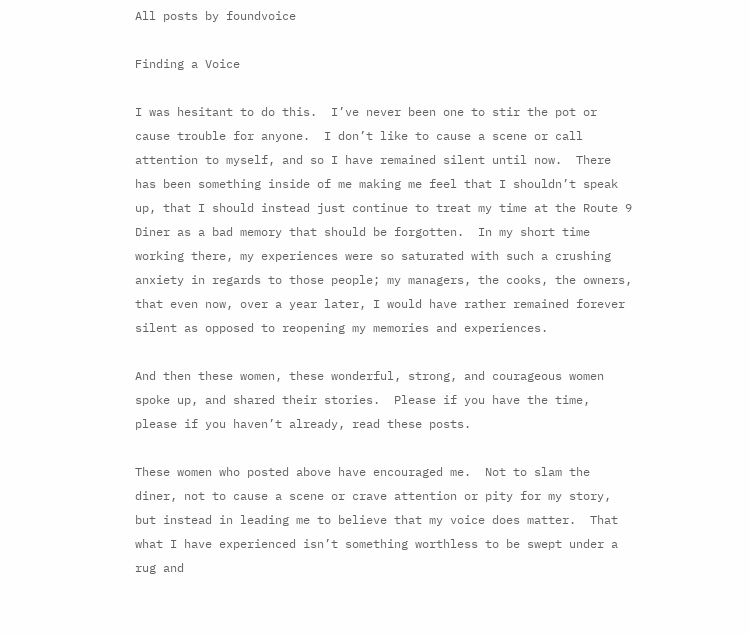All posts by foundvoice

Finding a Voice

I was hesitant to do this.  I’ve never been one to stir the pot or cause trouble for anyone.  I don’t like to cause a scene or call attention to myself, and so I have remained silent until now.  There has been something inside of me making me feel that I shouldn’t speak up, that I should instead just continue to treat my time at the Route 9 Diner as a bad memory that should be forgotten.  In my short time working there, my experiences were so saturated with such a crushing anxiety in regards to those people; my managers, the cooks, the owners, that even now, over a year later, I would have rather remained forever silent as opposed to reopening my memories and experiences.

And then these women, these wonderful, strong, and courageous women spoke up, and shared their stories.  Please if you have the time, please if you haven’t already, read these posts.

These women who posted above have encouraged me.  Not to slam the diner, not to cause a scene or crave attention or pity for my story, but instead in leading me to believe that my voice does matter.  That what I have experienced isn’t something worthless to be swept under a rug and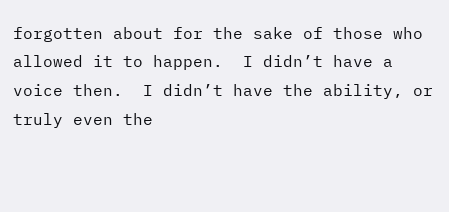forgotten about for the sake of those who allowed it to happen.  I didn’t have a voice then.  I didn’t have the ability, or truly even the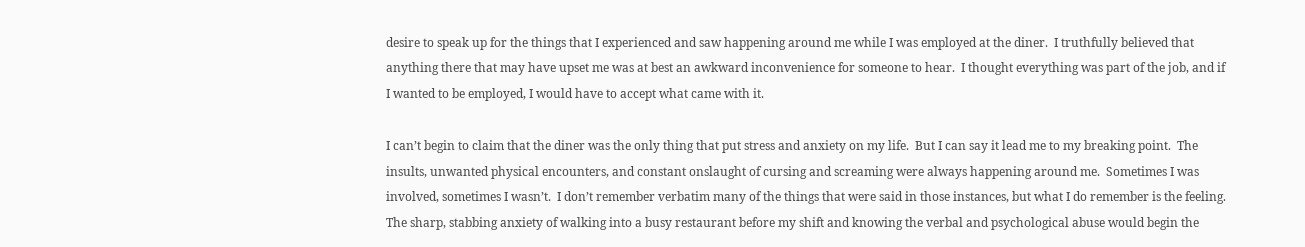desire to speak up for the things that I experienced and saw happening around me while I was employed at the diner.  I truthfully believed that anything there that may have upset me was at best an awkward inconvenience for someone to hear.  I thought everything was part of the job, and if I wanted to be employed, I would have to accept what came with it.

I can’t begin to claim that the diner was the only thing that put stress and anxiety on my life.  But I can say it lead me to my breaking point.  The insults, unwanted physical encounters, and constant onslaught of cursing and screaming were always happening around me.  Sometimes I was involved, sometimes I wasn’t.  I don’t remember verbatim many of the things that were said in those instances, but what I do remember is the feeling.  The sharp, stabbing anxiety of walking into a busy restaurant before my shift and knowing the verbal and psychological abuse would begin the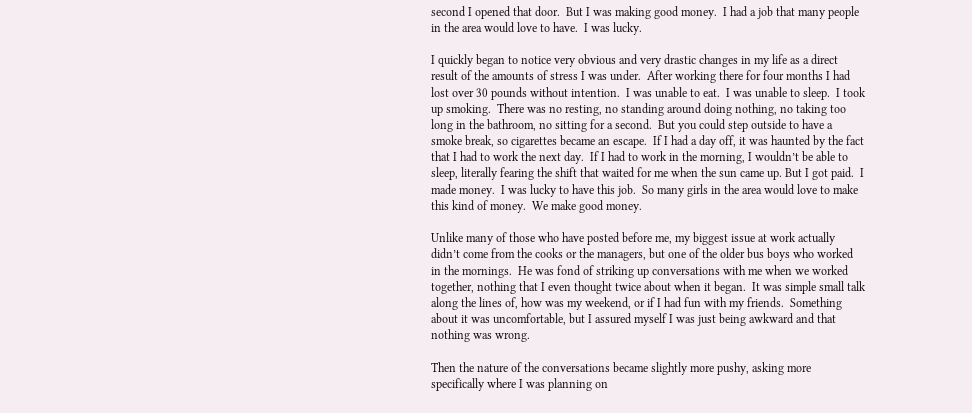second I opened that door.  But I was making good money.  I had a job that many people in the area would love to have.  I was lucky.

I quickly began to notice very obvious and very drastic changes in my life as a direct result of the amounts of stress I was under.  After working there for four months I had lost over 30 pounds without intention.  I was unable to eat.  I was unable to sleep.  I took up smoking.  There was no resting, no standing around doing nothing, no taking too long in the bathroom, no sitting for a second.  But you could step outside to have a smoke break, so cigarettes became an escape.  If I had a day off, it was haunted by the fact that I had to work the next day.  If I had to work in the morning, I wouldn’t be able to sleep, literally fearing the shift that waited for me when the sun came up. But I got paid.  I made money.  I was lucky to have this job.  So many girls in the area would love to make this kind of money.  We make good money.

Unlike many of those who have posted before me, my biggest issue at work actually didn’t come from the cooks or the managers, but one of the older bus boys who worked in the mornings.  He was fond of striking up conversations with me when we worked together, nothing that I even thought twice about when it began.  It was simple small talk along the lines of, how was my weekend, or if I had fun with my friends.  Something about it was uncomfortable, but I assured myself I was just being awkward and that nothing was wrong.

Then the nature of the conversations became slightly more pushy, asking more specifically where I was planning on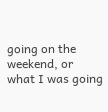going on the weekend, or what I was going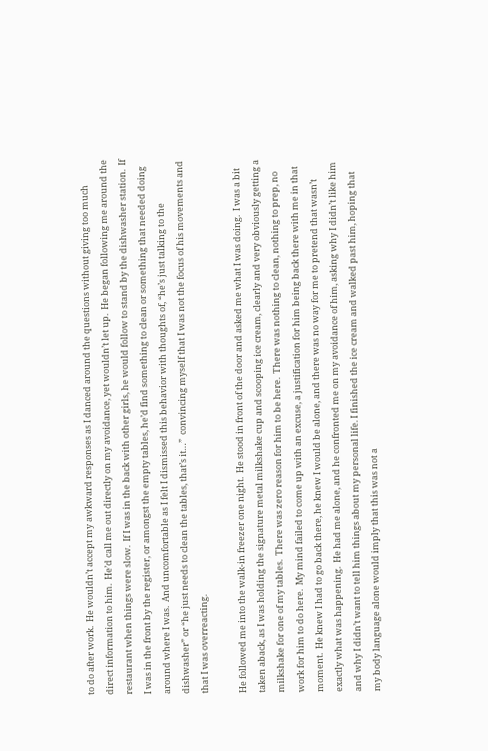to do after work.  He wouldn’t accept my awkward responses as I danced around the questions without giving too much direct information to him.  He’d call me out directly on my avoidance, yet wouldn’t let up.  He began following me around the restaurant when things were slow.  If I was in the back with other girls, he would follow to stand by the dishwasher station.  If I was in the front by the register, or amongst the empty tables, he’d find something to clean or something that needed doing around where I was.  And uncomfortable as I felt I dismissed this behavior with thoughts of, “he’s just talking to the dishwasher” or “he just needs to clean the tables, that’s it…”  convincing myself that I was not the focus of his movements and that I was overreacting.

He followed me into the walk-in freezer one night.  He stood in front of the door and asked me what I was doing.  I was a bit taken aback, as I was holding the signature metal milkshake cup and scooping ice cream, clearly and very obviously getting a milkshake for one of my tables.  There was zero reason for him to be here.  There was nothing to clean, nothing to prep, no work for him to do here.  My mind failed to come up with an excuse, a justification for him being back there with me in that moment.  He knew I had to go back there, he knew I would be alone, and there was no way for me to pretend that wasn’t exactly what was happening.  He had me alone, and he confronted me on my avoidance of him, asking why I didn’t like him and why I didn’t want to tell him things about my personal life. I finished the ice cream and walked past him, hoping that my body language alone would imply that this was not a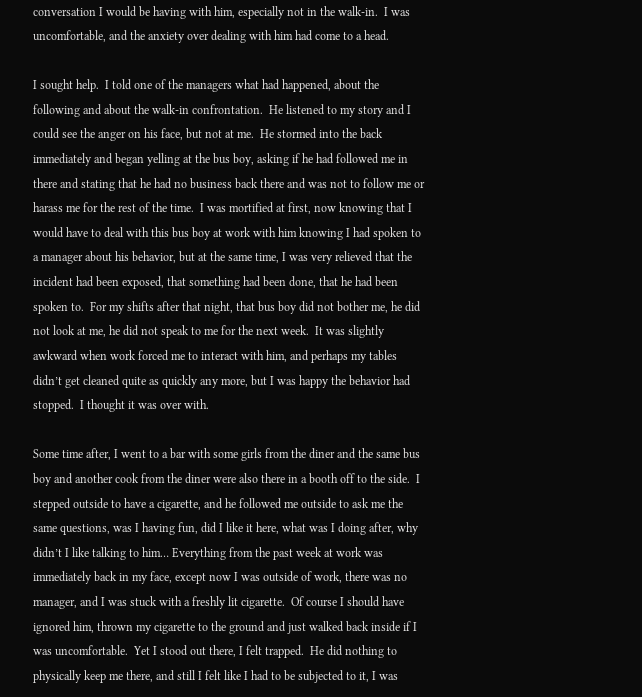conversation I would be having with him, especially not in the walk-in.  I was uncomfortable, and the anxiety over dealing with him had come to a head.

I sought help.  I told one of the managers what had happened, about the following and about the walk-in confrontation.  He listened to my story and I could see the anger on his face, but not at me.  He stormed into the back immediately and began yelling at the bus boy, asking if he had followed me in there and stating that he had no business back there and was not to follow me or harass me for the rest of the time.  I was mortified at first, now knowing that I would have to deal with this bus boy at work with him knowing I had spoken to a manager about his behavior, but at the same time, I was very relieved that the incident had been exposed, that something had been done, that he had been spoken to.  For my shifts after that night, that bus boy did not bother me, he did not look at me, he did not speak to me for the next week.  It was slightly awkward when work forced me to interact with him, and perhaps my tables didn’t get cleaned quite as quickly any more, but I was happy the behavior had stopped.  I thought it was over with.

Some time after, I went to a bar with some girls from the diner and the same bus boy and another cook from the diner were also there in a booth off to the side.  I stepped outside to have a cigarette, and he followed me outside to ask me the same questions, was I having fun, did I like it here, what was I doing after, why didn’t I like talking to him… Everything from the past week at work was immediately back in my face, except now I was outside of work, there was no manager, and I was stuck with a freshly lit cigarette.  Of course I should have ignored him, thrown my cigarette to the ground and just walked back inside if I was uncomfortable.  Yet I stood out there, I felt trapped.  He did nothing to physically keep me there, and still I felt like I had to be subjected to it, I was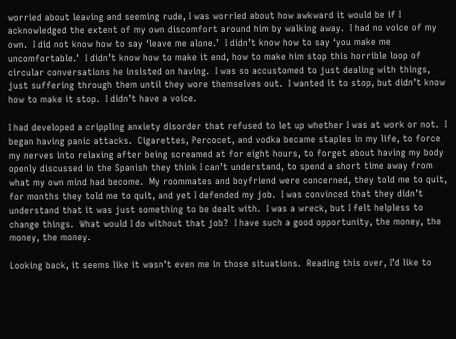worried about leaving and seeming rude, I was worried about how awkward it would be if I acknowledged the extent of my own discomfort around him by walking away.  I had no voice of my own.  I did not know how to say ‘leave me alone.’  I didn’t know how to say ‘you make me uncomfortable.’  I didn’t know how to make it end, how to make him stop this horrible loop of circular conversations he insisted on having.  I was so accustomed to just dealing with things, just suffering through them until they wore themselves out.  I wanted it to stop, but didn’t know how to make it stop.  I didn’t have a voice.

I had developed a crippling anxiety disorder that refused to let up whether I was at work or not.  I began having panic attacks.  Cigarettes, Percocet, and vodka became staples in my life, to force my nerves into relaxing after being screamed at for eight hours, to forget about having my body openly discussed in the Spanish they think I can’t understand, to spend a short time away from what my own mind had become.  My roommates and boyfriend were concerned, they told me to quit, for months they told me to quit, and yet I defended my job.  I was convinced that they didn’t understand that it was just something to be dealt with.  I was a wreck, but I felt helpless to change things.  What would I do without that job?  I have such a good opportunity, the money, the money, the money.

Looking back, it seems like it wasn’t even me in those situations.  Reading this over, I’d like to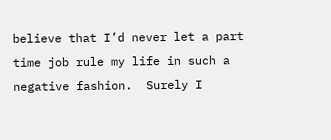believe that I’d never let a part time job rule my life in such a negative fashion.  Surely I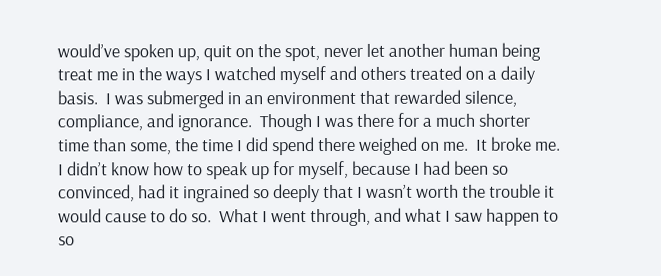would’ve spoken up, quit on the spot, never let another human being treat me in the ways I watched myself and others treated on a daily basis.  I was submerged in an environment that rewarded silence, compliance, and ignorance.  Though I was there for a much shorter time than some, the time I did spend there weighed on me.  It broke me.  I didn’t know how to speak up for myself, because I had been so convinced, had it ingrained so deeply that I wasn’t worth the trouble it would cause to do so.  What I went through, and what I saw happen to so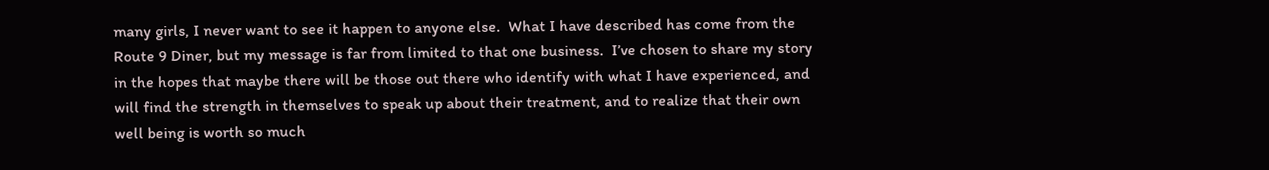many girls, I never want to see it happen to anyone else.  What I have described has come from the Route 9 Diner, but my message is far from limited to that one business.  I’ve chosen to share my story in the hopes that maybe there will be those out there who identify with what I have experienced, and will find the strength in themselves to speak up about their treatment, and to realize that their own well being is worth so much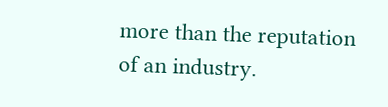more than the reputation of an industry.